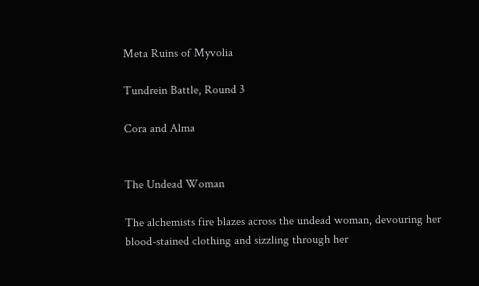Meta Ruins of Myvolia

Tundrein Battle, Round 3

Cora and Alma


The Undead Woman

The alchemists fire blazes across the undead woman, devouring her blood-stained clothing and sizzling through her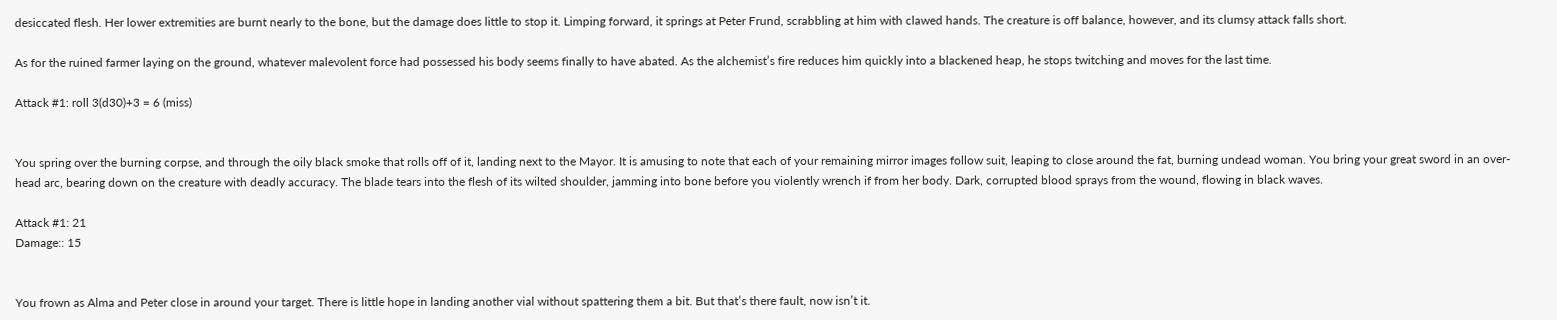desiccated flesh. Her lower extremities are burnt nearly to the bone, but the damage does little to stop it. Limping forward, it springs at Peter Frund, scrabbling at him with clawed hands. The creature is off balance, however, and its clumsy attack falls short.

As for the ruined farmer laying on the ground, whatever malevolent force had possessed his body seems finally to have abated. As the alchemist’s fire reduces him quickly into a blackened heap, he stops twitching and moves for the last time.

Attack #1: roll 3(d30)+3 = 6 (miss)


You spring over the burning corpse, and through the oily black smoke that rolls off of it, landing next to the Mayor. It is amusing to note that each of your remaining mirror images follow suit, leaping to close around the fat, burning undead woman. You bring your great sword in an over-head arc, bearing down on the creature with deadly accuracy. The blade tears into the flesh of its wilted shoulder, jamming into bone before you violently wrench if from her body. Dark, corrupted blood sprays from the wound, flowing in black waves.

Attack #1: 21
Damage:: 15


You frown as Alma and Peter close in around your target. There is little hope in landing another vial without spattering them a bit. But that’s there fault, now isn’t it.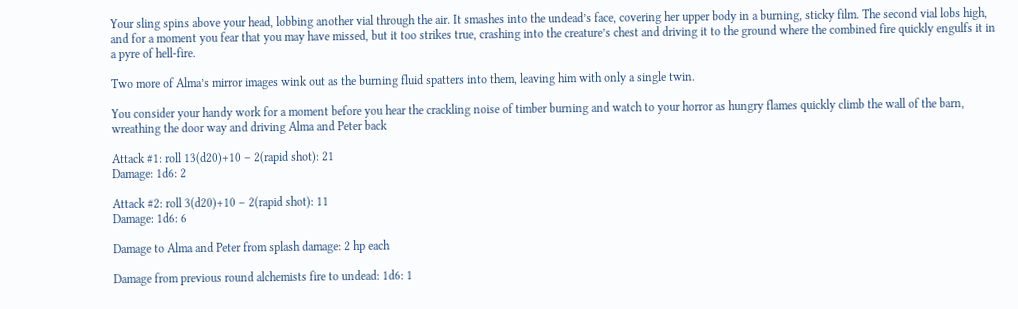Your sling spins above your head, lobbing another vial through the air. It smashes into the undead’s face, covering her upper body in a burning, sticky film. The second vial lobs high, and for a moment you fear that you may have missed, but it too strikes true, crashing into the creature’s chest and driving it to the ground where the combined fire quickly engulfs it in a pyre of hell-fire.

Two more of Alma’s mirror images wink out as the burning fluid spatters into them, leaving him with only a single twin.

You consider your handy work for a moment before you hear the crackling noise of timber burning and watch to your horror as hungry flames quickly climb the wall of the barn, wreathing the door way and driving Alma and Peter back

Attack #1: roll 13(d20)+10 – 2(rapid shot): 21
Damage: 1d6: 2

Attack #2: roll 3(d20)+10 – 2(rapid shot): 11
Damage: 1d6: 6

Damage to Alma and Peter from splash damage: 2 hp each

Damage from previous round alchemists fire to undead: 1d6: 1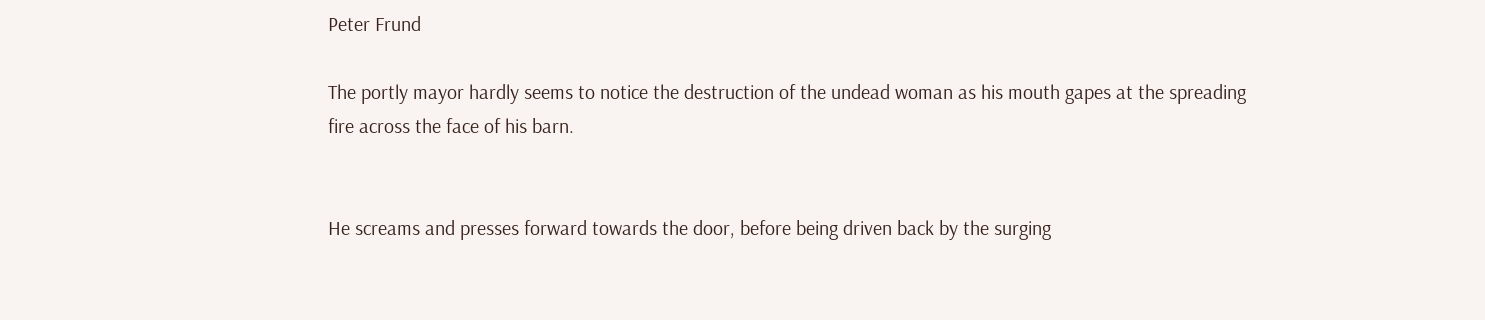Peter Frund

The portly mayor hardly seems to notice the destruction of the undead woman as his mouth gapes at the spreading fire across the face of his barn.


He screams and presses forward towards the door, before being driven back by the surging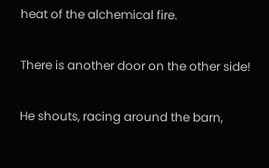heat of the alchemical fire.

There is another door on the other side!

He shouts, racing around the barn,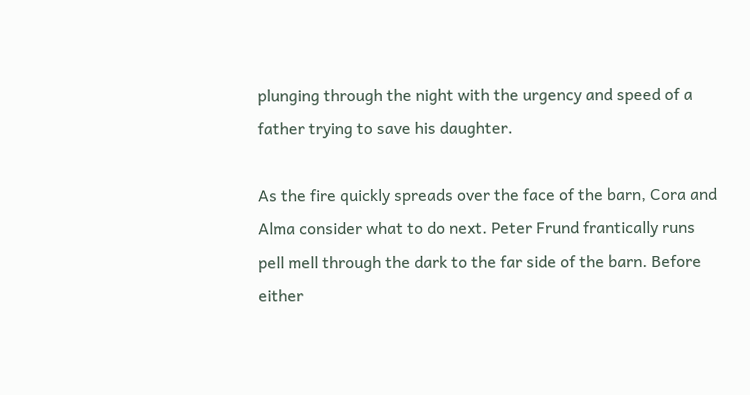plunging through the night with the urgency and speed of a father trying to save his daughter.

As the fire quickly spreads over the face of the barn, Cora and Alma consider what to do next. Peter Frund frantically runs pell mell through the dark to the far side of the barn. Before either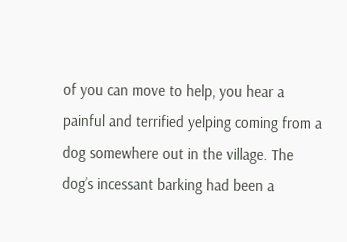of you can move to help, you hear a painful and terrified yelping coming from a dog somewhere out in the village. The dog’s incessant barking had been a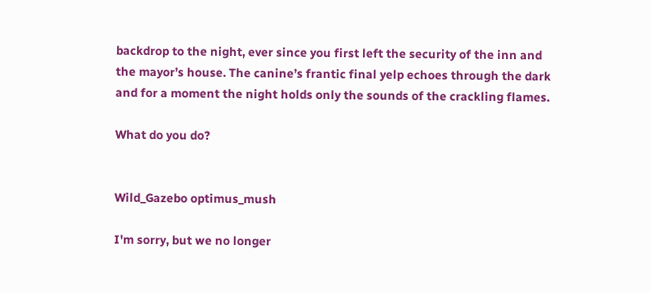backdrop to the night, ever since you first left the security of the inn and the mayor’s house. The canine’s frantic final yelp echoes through the dark and for a moment the night holds only the sounds of the crackling flames.

What do you do?


Wild_Gazebo optimus_mush

I'm sorry, but we no longer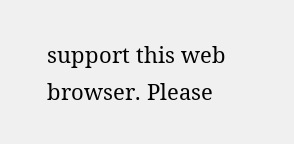support this web browser. Please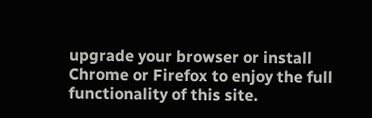upgrade your browser or install Chrome or Firefox to enjoy the full functionality of this site.